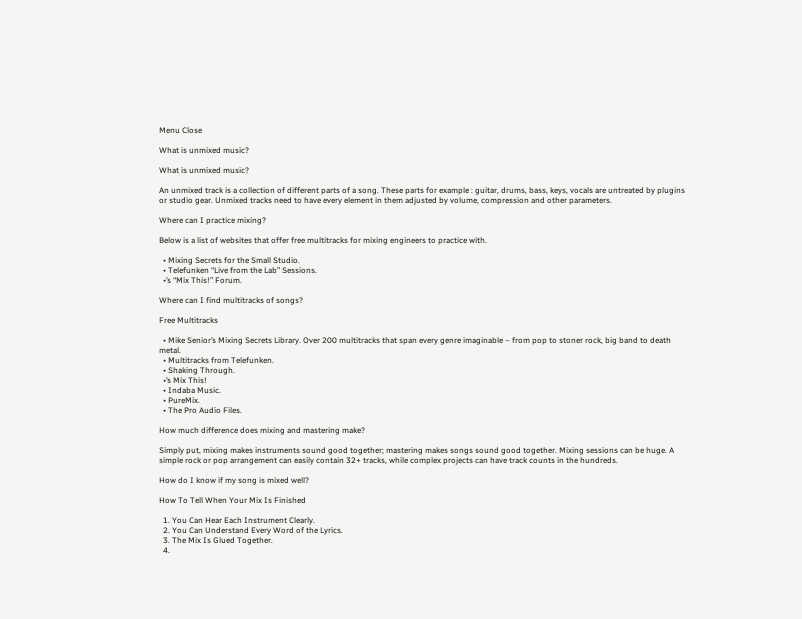Menu Close

What is unmixed music?

What is unmixed music?

An unmixed track is a collection of different parts of a song. These parts for example : guitar, drums, bass, keys, vocals are untreated by plugins or studio gear. Unmixed tracks need to have every element in them adjusted by volume, compression and other parameters.

Where can I practice mixing?

Below is a list of websites that offer free multitracks for mixing engineers to practice with.

  • Mixing Secrets for the Small Studio.
  • Telefunken “Live from the Lab” Sessions.
  •’s “Mix This!” Forum.

Where can I find multitracks of songs?

Free Multitracks

  • Mike Senior’s Mixing Secrets Library. Over 200 multitracks that span every genre imaginable – from pop to stoner rock, big band to death metal.
  • Multitracks from Telefunken.
  • Shaking Through.
  •’s Mix This!
  • Indaba Music.
  • PureMix.
  • The Pro Audio Files.

How much difference does mixing and mastering make?

Simply put, mixing makes instruments sound good together; mastering makes songs sound good together. Mixing sessions can be huge. A simple rock or pop arrangement can easily contain 32+ tracks, while complex projects can have track counts in the hundreds.

How do I know if my song is mixed well?

How To Tell When Your Mix Is Finished

  1. You Can Hear Each Instrument Clearly.
  2. You Can Understand Every Word of the Lyrics.
  3. The Mix Is Glued Together.
  4.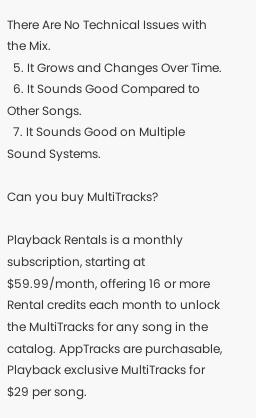There Are No Technical Issues with the Mix.
  5. It Grows and Changes Over Time.
  6. It Sounds Good Compared to Other Songs.
  7. It Sounds Good on Multiple Sound Systems.

Can you buy MultiTracks?

Playback Rentals is a monthly subscription, starting at $59.99/month, offering 16 or more Rental credits each month to unlock the MultiTracks for any song in the catalog. AppTracks are purchasable, Playback exclusive MultiTracks for $29 per song.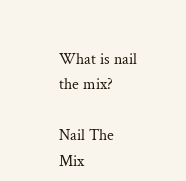What is nail the mix?

Nail The Mix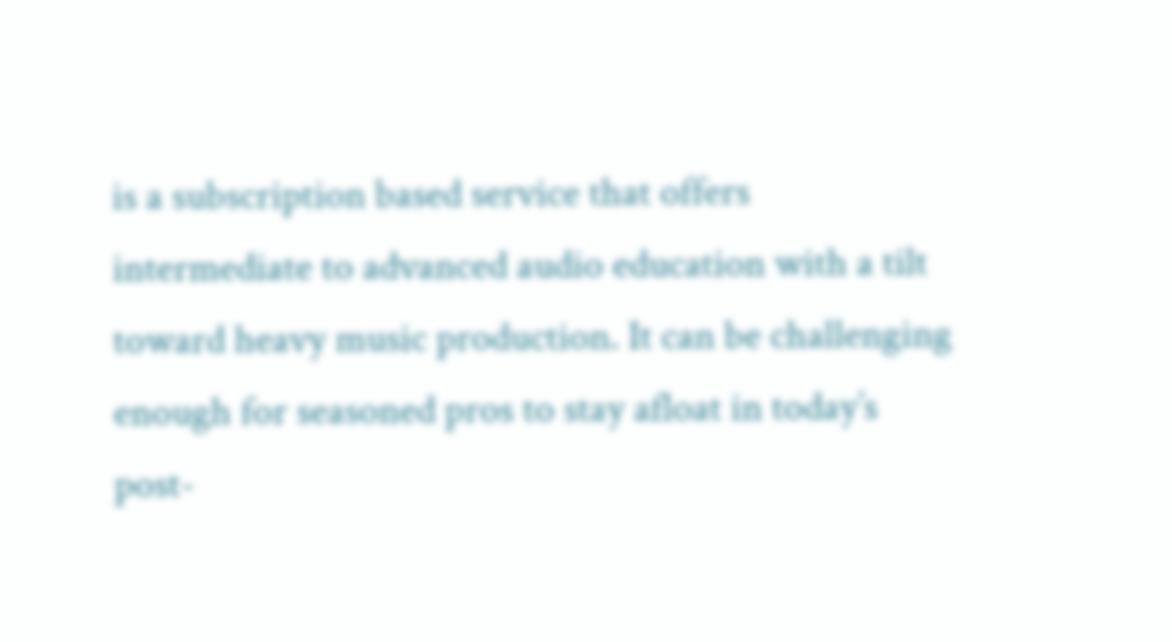is a subscription based service that offers intermediate to advanced audio education with a tilt toward heavy music production. It can be challenging enough for seasoned pros to stay afloat in today’s post-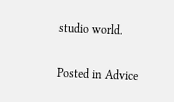studio world.

Posted in Advice